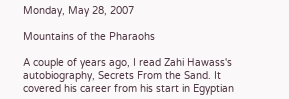Monday, May 28, 2007

Mountains of the Pharaohs

A couple of years ago, I read Zahi Hawass's autobiography, Secrets From the Sand. It covered his career from his start in Egyptian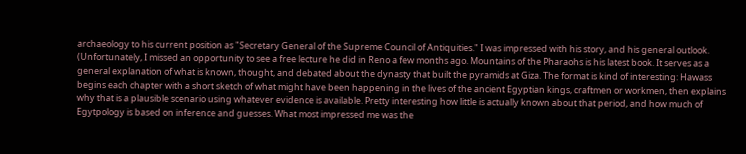archaeology to his current position as "Secretary General of the Supreme Council of Antiquities." I was impressed with his story, and his general outlook. (Unfortunately, I missed an opportunity to see a free lecture he did in Reno a few months ago. Mountains of the Pharaohs is his latest book. It serves as a general explanation of what is known, thought, and debated about the dynasty that built the pyramids at Giza. The format is kind of interesting: Hawass begins each chapter with a short sketch of what might have been happening in the lives of the ancient Egyptian kings, craftmen or workmen, then explains why that is a plausible scenario using whatever evidence is available. Pretty interesting how little is actually known about that period, and how much of Egytpology is based on inference and guesses. What most impressed me was the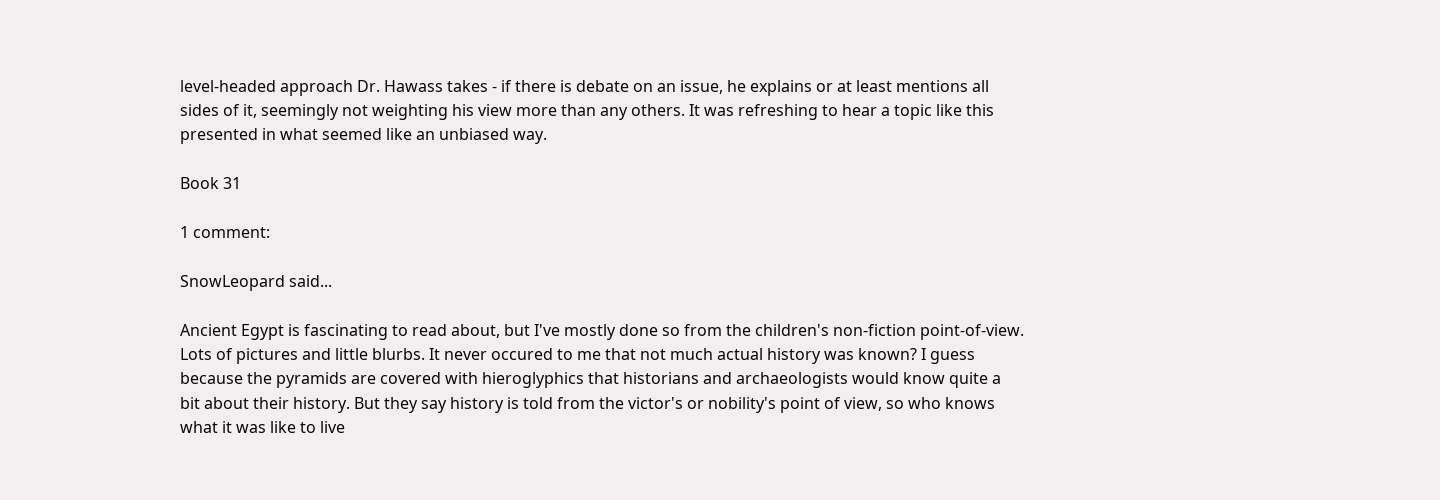level-headed approach Dr. Hawass takes - if there is debate on an issue, he explains or at least mentions all sides of it, seemingly not weighting his view more than any others. It was refreshing to hear a topic like this presented in what seemed like an unbiased way.

Book 31

1 comment:

SnowLeopard said...

Ancient Egypt is fascinating to read about, but I've mostly done so from the children's non-fiction point-of-view. Lots of pictures and little blurbs. It never occured to me that not much actual history was known? I guess because the pyramids are covered with hieroglyphics that historians and archaeologists would know quite a bit about their history. But they say history is told from the victor's or nobility's point of view, so who knows what it was like to live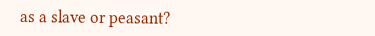as a slave or peasant?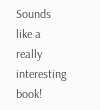Sounds like a really interesting book!